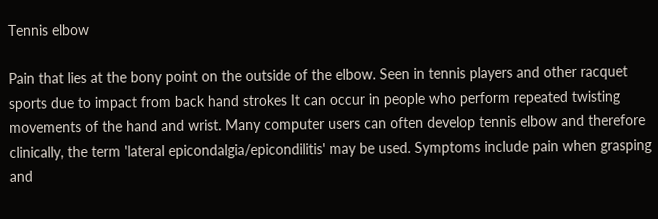Tennis elbow

Pain that lies at the bony point on the outside of the elbow. Seen in tennis players and other racquet sports due to impact from back hand strokes It can occur in people who perform repeated twisting movements of the hand and wrist. Many computer users can often develop tennis elbow and therefore clinically, the term 'lateral epicondalgia/epicondilitis' may be used. Symptoms include pain when grasping and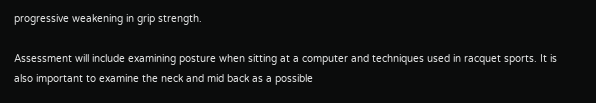progressive weakening in grip strength.

Assessment will include examining posture when sitting at a computer and techniques used in racquet sports. It is also important to examine the neck and mid back as a possible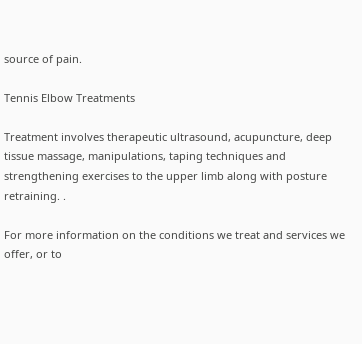source of pain.

Tennis Elbow Treatments

Treatment involves therapeutic ultrasound, acupuncture, deep tissue massage, manipulations, taping techniques and strengthening exercises to the upper limb along with posture retraining. .

For more information on the conditions we treat and services we offer, or to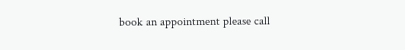book an appointment please call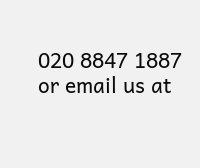020 8847 1887
or email us at